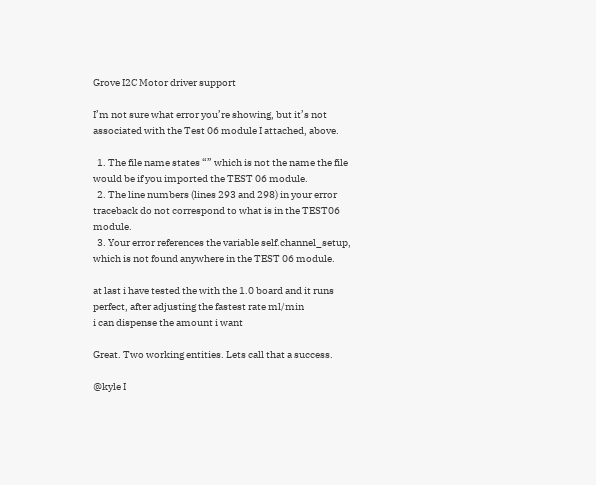Grove I2C Motor driver support

I’m not sure what error you’re showing, but it’s not associated with the Test 06 module I attached, above.

  1. The file name states “” which is not the name the file would be if you imported the TEST 06 module.
  2. The line numbers (lines 293 and 298) in your error traceback do not correspond to what is in the TEST06 module.
  3. Your error references the variable self.channel_setup, which is not found anywhere in the TEST 06 module.

at last i have tested the with the 1.0 board and it runs perfect, after adjusting the fastest rate ml/min
i can dispense the amount i want

Great. Two working entities. Lets call that a success.

@kyle I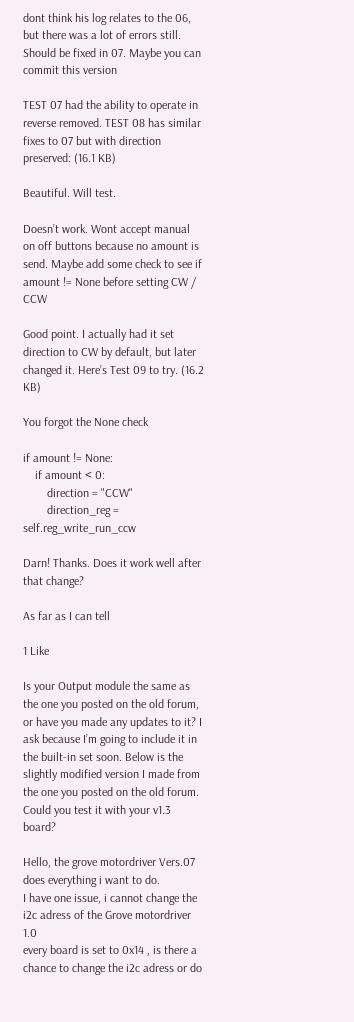dont think his log relates to the 06, but there was a lot of errors still. Should be fixed in 07. Maybe you can commit this version

TEST 07 had the ability to operate in reverse removed. TEST 08 has similar fixes to 07 but with direction preserved: (16.1 KB)

Beautiful. Will test.

Doesn’t work. Wont accept manual on off buttons because no amount is send. Maybe add some check to see if amount != None before setting CW / CCW

Good point. I actually had it set direction to CW by default, but later changed it. Here’s Test 09 to try. (16.2 KB)

You forgot the None check

if amount != None:
    if amount < 0:
        direction = "CCW"
        direction_reg = self.reg_write_run_ccw

Darn! Thanks. Does it work well after that change?

As far as I can tell

1 Like

Is your Output module the same as the one you posted on the old forum, or have you made any updates to it? I ask because I’m going to include it in the built-in set soon. Below is the slightly modified version I made from the one you posted on the old forum. Could you test it with your v1.3 board?

Hello, the grove motordriver Vers.07 does everything i want to do.
I have one issue, i cannot change the i2c adress of the Grove motordriver 1.0
every board is set to 0x14 , is there a chance to change the i2c adress or do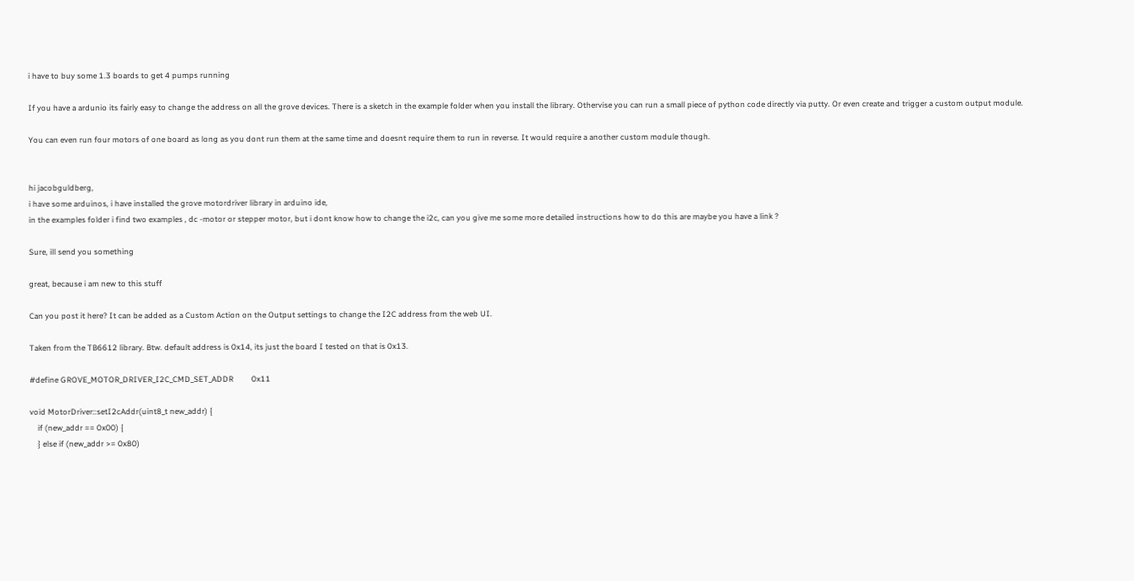i have to buy some 1.3 boards to get 4 pumps running

If you have a ardunio its fairly easy to change the address on all the grove devices. There is a sketch in the example folder when you install the library. Othervise you can run a small piece of python code directly via putty. Or even create and trigger a custom output module.

You can even run four motors of one board as long as you dont run them at the same time and doesnt require them to run in reverse. It would require a another custom module though.


hi jacobguldberg,
i have some arduinos, i have installed the grove motordriver library in arduino ide,
in the examples folder i find two examples , dc -motor or stepper motor, but i dont know how to change the i2c, can you give me some more detailed instructions how to do this are maybe you have a link ?

Sure, ill send you something

great, because i am new to this stuff

Can you post it here? It can be added as a Custom Action on the Output settings to change the I2C address from the web UI.

Taken from the TB6612 library. Btw. default address is 0x14, its just the board I tested on that is 0x13.

#define GROVE_MOTOR_DRIVER_I2C_CMD_SET_ADDR         0x11

void MotorDriver::setI2cAddr(uint8_t new_addr) {
    if (new_addr == 0x00) {
    } else if (new_addr >= 0x80)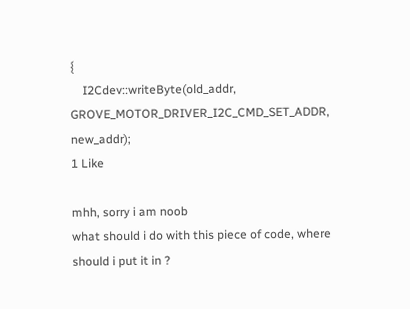{
    I2Cdev::writeByte(old_addr, GROVE_MOTOR_DRIVER_I2C_CMD_SET_ADDR, new_addr);
1 Like

mhh, sorry i am noob
what should i do with this piece of code, where should i put it in ?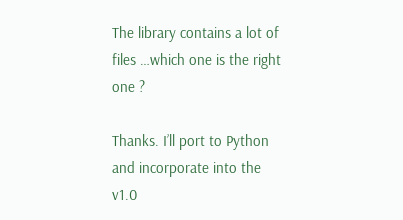The library contains a lot of files …which one is the right one ?

Thanks. I’ll port to Python and incorporate into the v1.0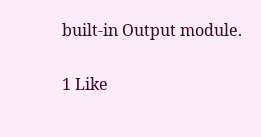built-in Output module.

1 Like